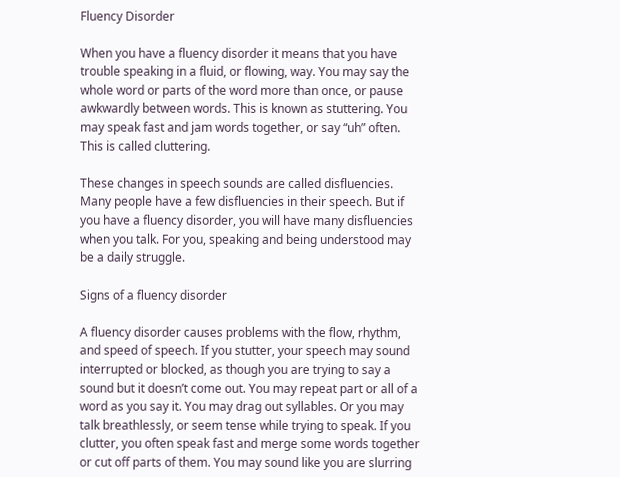Fluency Disorder

When you have a fluency disorder it means that you have trouble speaking in a fluid, or flowing, way. You may say the whole word or parts of the word more than once, or pause awkwardly between words. This is known as stuttering. You may speak fast and jam words together, or say “uh” often. This is called cluttering.

These changes in speech sounds are called disfluencies. Many people have a few disfluencies in their speech. But if you have a fluency disorder, you will have many disfluencies when you talk. For you, speaking and being understood may be a daily struggle.

Signs of a fluency disorder

A fluency disorder causes problems with the flow, rhythm, and speed of speech. If you stutter, your speech may sound interrupted or blocked, as though you are trying to say a sound but it doesn’t come out. You may repeat part or all of a word as you say it. You may drag out syllables. Or you may talk breathlessly, or seem tense while trying to speak. If you clutter, you often speak fast and merge some words together or cut off parts of them. You may sound like you are slurring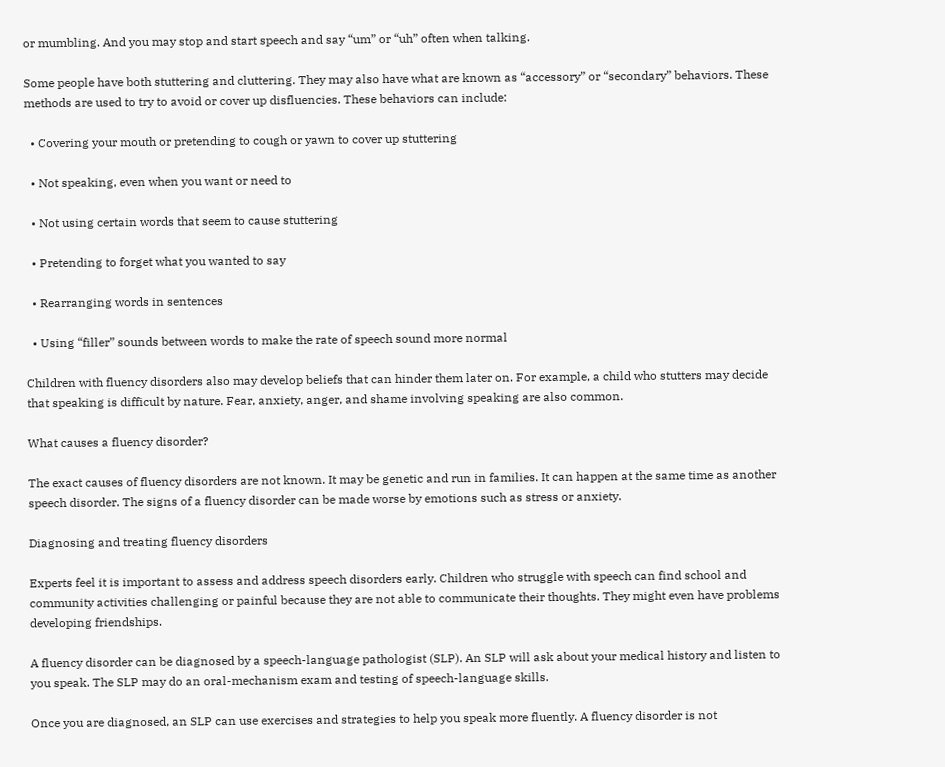or mumbling. And you may stop and start speech and say “um” or “uh” often when talking.

Some people have both stuttering and cluttering. They may also have what are known as “accessory” or “secondary” behaviors. These methods are used to try to avoid or cover up disfluencies. These behaviors can include:

  • Covering your mouth or pretending to cough or yawn to cover up stuttering

  • Not speaking, even when you want or need to

  • Not using certain words that seem to cause stuttering

  • Pretending to forget what you wanted to say

  • Rearranging words in sentences

  • Using “filler” sounds between words to make the rate of speech sound more normal

Children with fluency disorders also may develop beliefs that can hinder them later on. For example, a child who stutters may decide that speaking is difficult by nature. Fear, anxiety, anger, and shame involving speaking are also common.

What causes a fluency disorder?

The exact causes of fluency disorders are not known. It may be genetic and run in families. It can happen at the same time as another speech disorder. The signs of a fluency disorder can be made worse by emotions such as stress or anxiety.

Diagnosing and treating fluency disorders

Experts feel it is important to assess and address speech disorders early. Children who struggle with speech can find school and community activities challenging or painful because they are not able to communicate their thoughts. They might even have problems developing friendships.

A fluency disorder can be diagnosed by a speech-language pathologist (SLP). An SLP will ask about your medical history and listen to you speak. The SLP may do an oral-mechanism exam and testing of speech-language skills.

Once you are diagnosed, an SLP can use exercises and strategies to help you speak more fluently. A fluency disorder is not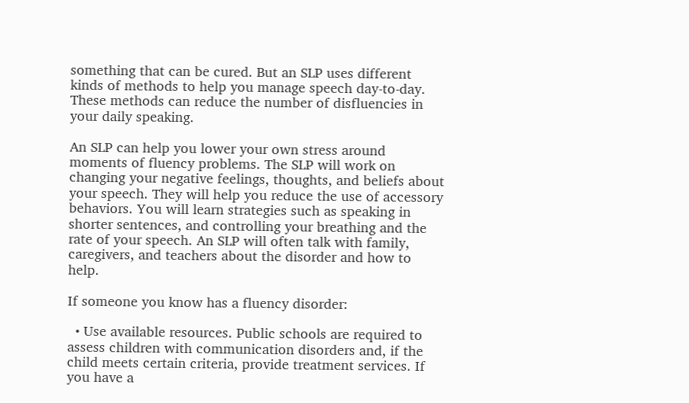something that can be cured. But an SLP uses different kinds of methods to help you manage speech day-to-day. These methods can reduce the number of disfluencies in your daily speaking.

An SLP can help you lower your own stress around moments of fluency problems. The SLP will work on changing your negative feelings, thoughts, and beliefs about your speech. They will help you reduce the use of accessory behaviors. You will learn strategies such as speaking in shorter sentences, and controlling your breathing and the rate of your speech. An SLP will often talk with family, caregivers, and teachers about the disorder and how to help.

If someone you know has a fluency disorder:

  • Use available resources. Public schools are required to assess children with communication disorders and, if the child meets certain criteria, provide treatment services. If you have a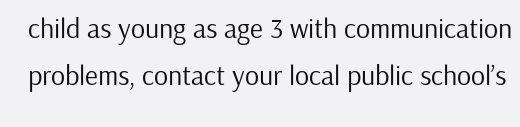child as young as age 3 with communication problems, contact your local public school’s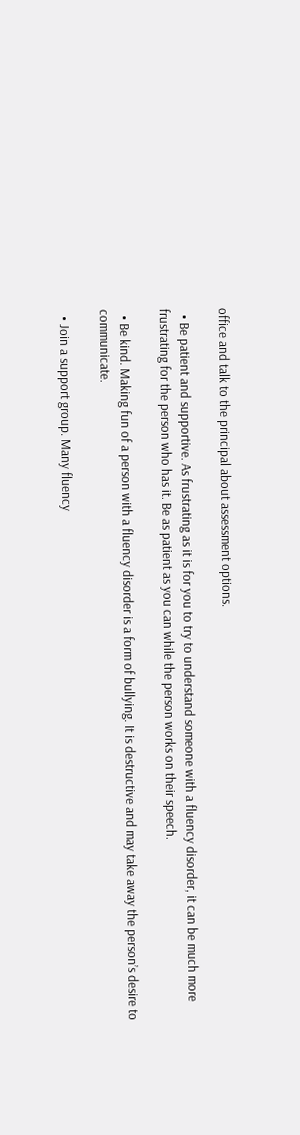office and talk to the principal about assessment options.

  • Be patient and supportive. As frustrating as it is for you to try to understand someone with a fluency disorder, it can be much more frustrating for the person who has it. Be as patient as you can while the person works on their speech.

  • Be kind. Making fun of a person with a fluency disorder is a form of bullying. It is destructive and may take away the person’s desire to communicate.

  • Join a support group. Many fluency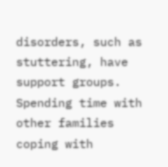disorders, such as stuttering, have support groups. Spending time with other families coping with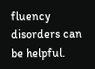fluency disorders can be helpful.